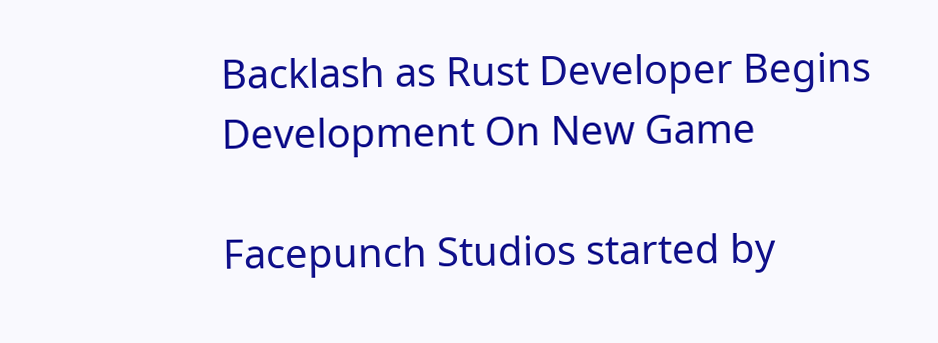Backlash as Rust Developer Begins Development On New Game

Facepunch Studios started by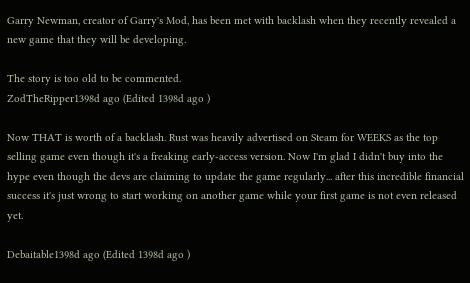Garry Newman, creator of Garry's Mod, has been met with backlash when they recently revealed a new game that they will be developing.

The story is too old to be commented.
ZodTheRipper1398d ago (Edited 1398d ago )

Now THAT is worth of a backlash. Rust was heavily advertised on Steam for WEEKS as the top selling game even though it's a freaking early-access version. Now I'm glad I didn't buy into the hype even though the devs are claiming to update the game regularly... after this incredible financial success it's just wrong to start working on another game while your first game is not even released yet.

Debaitable1398d ago (Edited 1398d ago )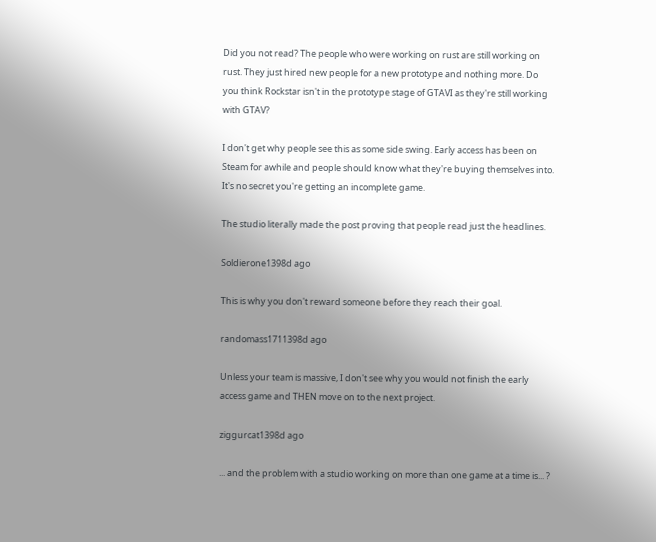Did you not read? The people who were working on rust are still working on rust. They just hired new people for a new prototype and nothing more. Do you think Rockstar isn't in the prototype stage of GTAVI as they're still working with GTAV?

I don't get why people see this as some side swing. Early access has been on Steam for awhile and people should know what they're buying themselves into. It's no secret you're getting an incomplete game.

The studio literally made the post proving that people read just the headlines.

Soldierone1398d ago

This is why you don't reward someone before they reach their goal.

randomass1711398d ago

Unless your team is massive, I don't see why you would not finish the early access game and THEN move on to the next project.

ziggurcat1398d ago

... and the problem with a studio working on more than one game at a time is... ?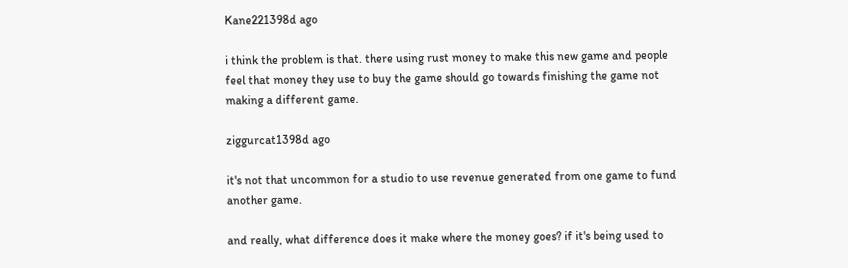Kane221398d ago

i think the problem is that. there using rust money to make this new game and people feel that money they use to buy the game should go towards finishing the game not making a different game.

ziggurcat1398d ago

it's not that uncommon for a studio to use revenue generated from one game to fund another game.

and really, what difference does it make where the money goes? if it's being used to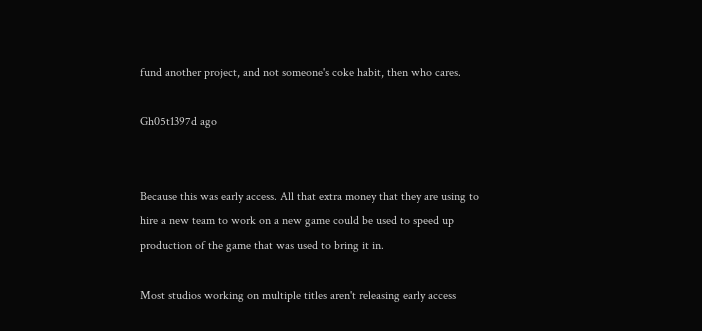fund another project, and not someone's coke habit, then who cares.

Gh05t1397d ago


Because this was early access. All that extra money that they are using to hire a new team to work on a new game could be used to speed up production of the game that was used to bring it in.

Most studios working on multiple titles aren't releasing early access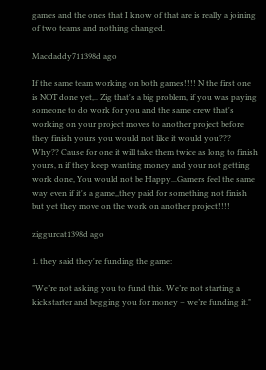games and the ones that I know of that are is really a joining of two teams and nothing changed.

Macdaddy711398d ago

If the same team working on both games!!!! N the first one is NOT done yet,.. Zig that's a big problem, if you was paying someone to do work for you and the same crew that's working on your project moves to another project before they finish yours you would not like it would you??? Why?? Cause for one it will take them twice as long to finish yours, n if they keep wanting money and your not getting work done, You would not be Happy...Gamers feel the same way even if it's a game,,they paid for something not finish but yet they move on the work on another project!!!!

ziggurcat1398d ago

1. they said they're funding the game:

"We’re not asking you to fund this. We’re not starting a kickstarter and begging you for money – we’re funding it."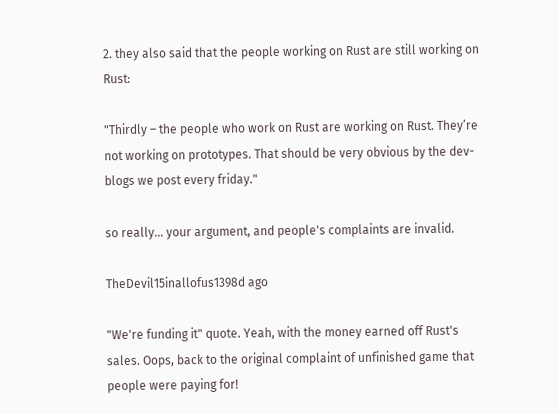2. they also said that the people working on Rust are still working on Rust:

"Thirdly – the people who work on Rust are working on Rust. They’re not working on prototypes. That should be very obvious by the dev-blogs we post every friday."

so really... your argument, and people's complaints are invalid.

TheDevil15inallofus1398d ago

"We're funding it" quote. Yeah, with the money earned off Rust's sales. Oops, back to the original complaint of unfinished game that people were paying for!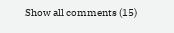Show all comments (15)